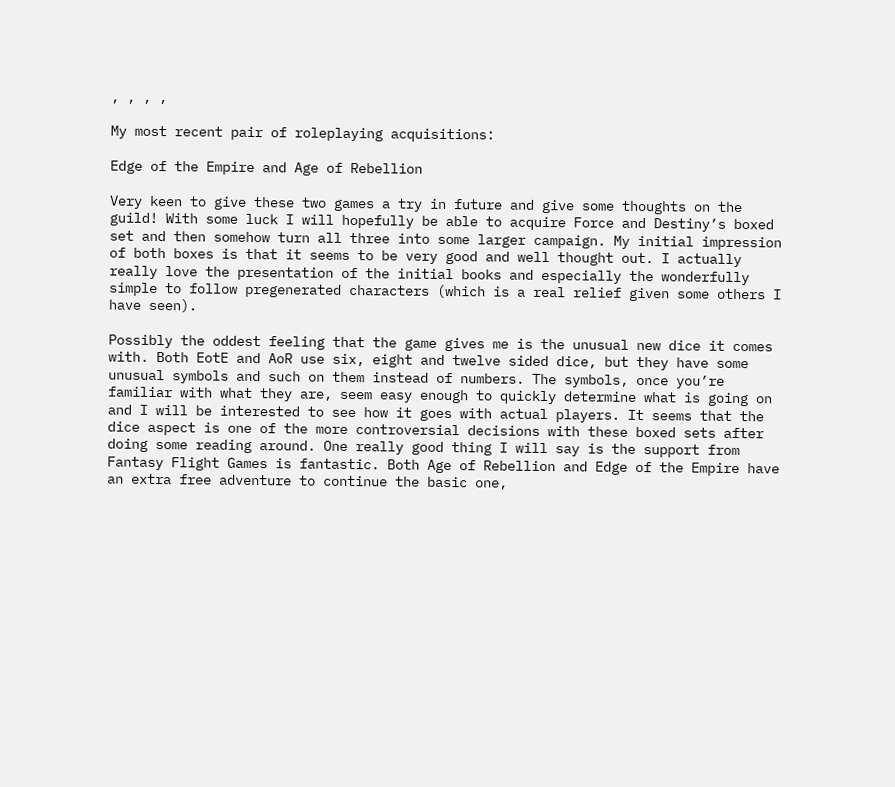, , , ,

My most recent pair of roleplaying acquisitions:

Edge of the Empire and Age of Rebellion

Very keen to give these two games a try in future and give some thoughts on the guild! With some luck I will hopefully be able to acquire Force and Destiny’s boxed set and then somehow turn all three into some larger campaign. My initial impression of both boxes is that it seems to be very good and well thought out. I actually really love the presentation of the initial books and especially the wonderfully simple to follow pregenerated characters (which is a real relief given some others I have seen).

Possibly the oddest feeling that the game gives me is the unusual new dice it comes with. Both EotE and AoR use six, eight and twelve sided dice, but they have some unusual symbols and such on them instead of numbers. The symbols, once you’re familiar with what they are, seem easy enough to quickly determine what is going on and I will be interested to see how it goes with actual players. It seems that the dice aspect is one of the more controversial decisions with these boxed sets after doing some reading around. One really good thing I will say is the support from Fantasy Flight Games is fantastic. Both Age of Rebellion and Edge of the Empire have an extra free adventure to continue the basic one,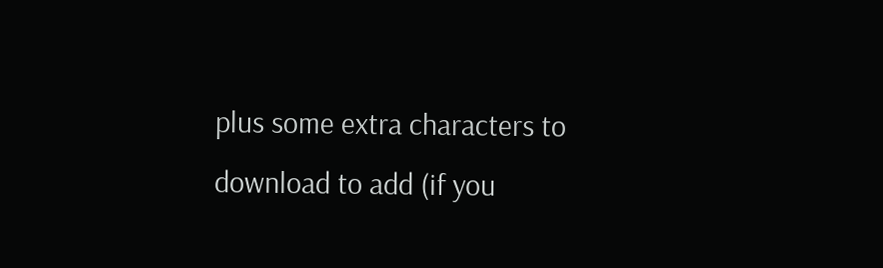plus some extra characters to download to add (if you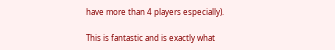have more than 4 players especially).

This is fantastic and is exactly what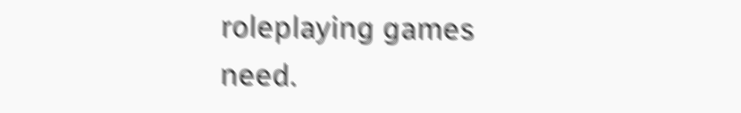roleplaying games need.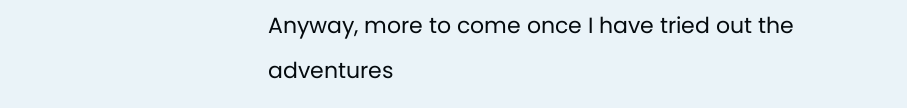Anyway, more to come once I have tried out the adventures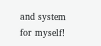and system for myself!